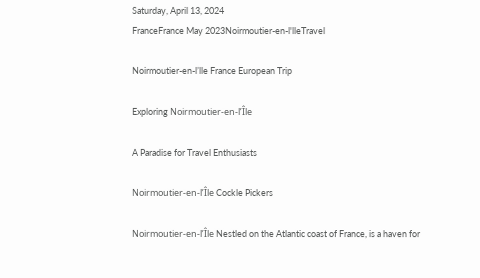Saturday, April 13, 2024
FranceFrance May 2023Noirmoutier-en-l'lleTravel

Noirmoutier-en-l’lle France European Trip

Exploring Noirmoutier-en-l’Île

A Paradise for Travel Enthusiasts

Noirmoutier-en-l’Île Cockle Pickers

Noirmoutier-en-l’Île Nestled on the Atlantic coast of France, is a haven for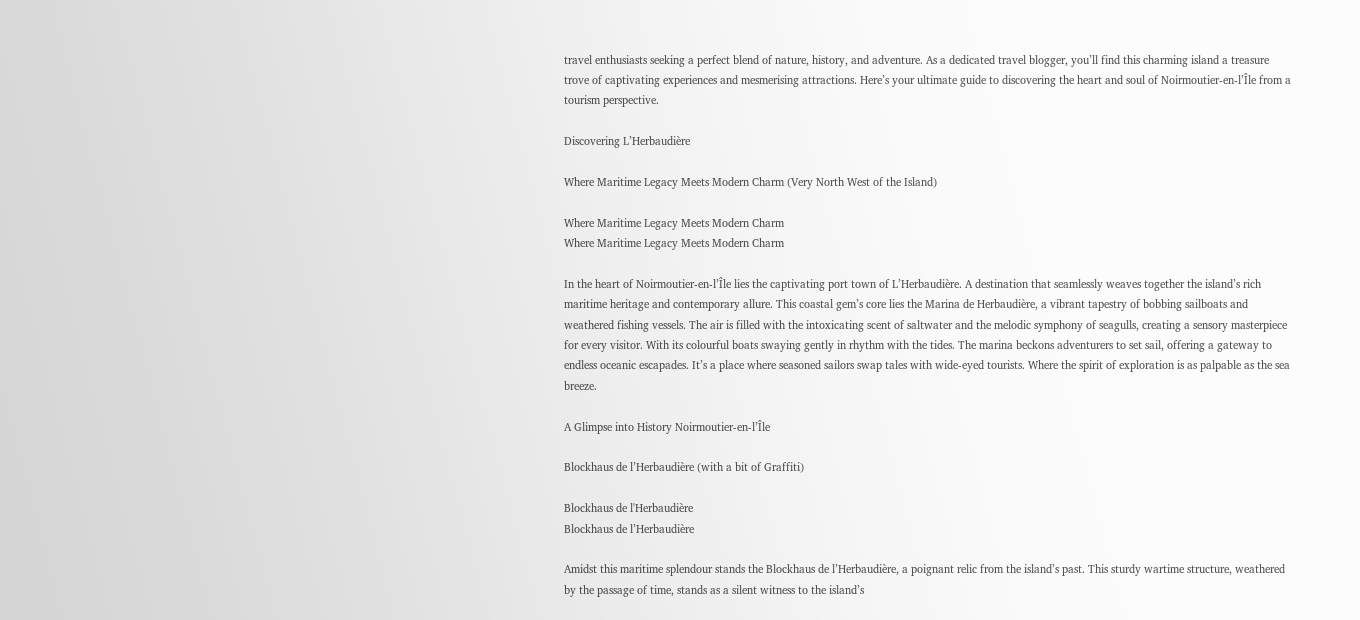travel enthusiasts seeking a perfect blend of nature, history, and adventure. As a dedicated travel blogger, you’ll find this charming island a treasure trove of captivating experiences and mesmerising attractions. Here’s your ultimate guide to discovering the heart and soul of Noirmoutier-en-l’Île from a tourism perspective.

Discovering L’Herbaudière

Where Maritime Legacy Meets Modern Charm (Very North West of the Island)

Where Maritime Legacy Meets Modern Charm
Where Maritime Legacy Meets Modern Charm

In the heart of Noirmoutier-en-l’Île lies the captivating port town of L’Herbaudière. A destination that seamlessly weaves together the island’s rich maritime heritage and contemporary allure. This coastal gem’s core lies the Marina de Herbaudière, a vibrant tapestry of bobbing sailboats and weathered fishing vessels. The air is filled with the intoxicating scent of saltwater and the melodic symphony of seagulls, creating a sensory masterpiece for every visitor. With its colourful boats swaying gently in rhythm with the tides. The marina beckons adventurers to set sail, offering a gateway to endless oceanic escapades. It’s a place where seasoned sailors swap tales with wide-eyed tourists. Where the spirit of exploration is as palpable as the sea breeze.

A Glimpse into History Noirmoutier-en-l’Île

Blockhaus de l’Herbaudière (with a bit of Graffiti)

Blockhaus de l'Herbaudière
Blockhaus de l’Herbaudière

Amidst this maritime splendour stands the Blockhaus de l’Herbaudière, a poignant relic from the island’s past. This sturdy wartime structure, weathered by the passage of time, stands as a silent witness to the island’s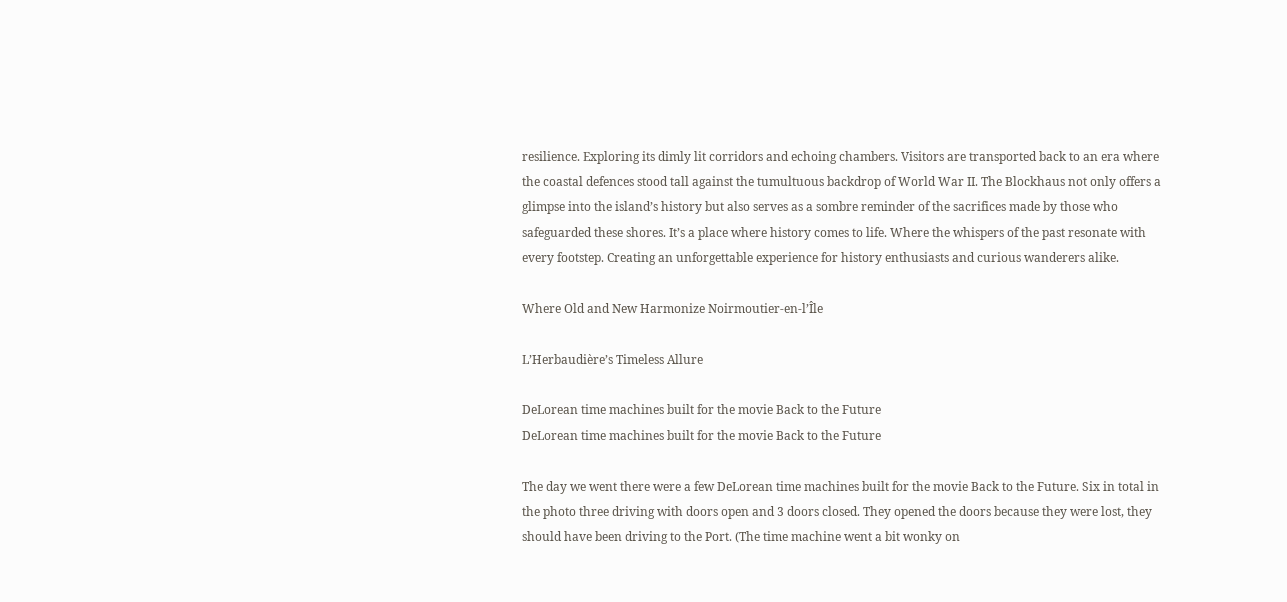resilience. Exploring its dimly lit corridors and echoing chambers. Visitors are transported back to an era where the coastal defences stood tall against the tumultuous backdrop of World War II. The Blockhaus not only offers a glimpse into the island’s history but also serves as a sombre reminder of the sacrifices made by those who safeguarded these shores. It’s a place where history comes to life. Where the whispers of the past resonate with every footstep. Creating an unforgettable experience for history enthusiasts and curious wanderers alike.

Where Old and New Harmonize Noirmoutier-en-l’Île

L’Herbaudière’s Timeless Allure

DeLorean time machines built for the movie Back to the Future
DeLorean time machines built for the movie Back to the Future

The day we went there were a few DeLorean time machines built for the movie Back to the Future. Six in total in the photo three driving with doors open and 3 doors closed. They opened the doors because they were lost, they should have been driving to the Port. (The time machine went a bit wonky on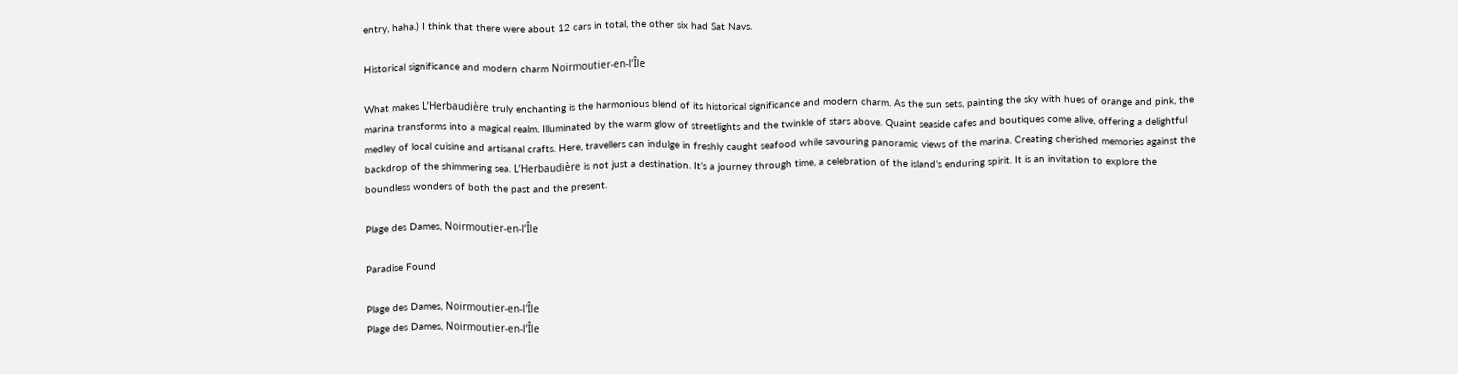entry, haha.) I think that there were about 12 cars in total, the other six had Sat Navs.

Historical significance and modern charm Noirmoutier-en-l’Île

What makes L’Herbaudière truly enchanting is the harmonious blend of its historical significance and modern charm. As the sun sets, painting the sky with hues of orange and pink, the marina transforms into a magical realm. Illuminated by the warm glow of streetlights and the twinkle of stars above. Quaint seaside cafes and boutiques come alive, offering a delightful medley of local cuisine and artisanal crafts. Here, travellers can indulge in freshly caught seafood while savouring panoramic views of the marina. Creating cherished memories against the backdrop of the shimmering sea. L’Herbaudière is not just a destination. It’s a journey through time, a celebration of the island’s enduring spirit. It is an invitation to explore the boundless wonders of both the past and the present.

Plage des Dames, Noirmoutier-en-l’Île

Paradise Found

Plage des Dames, Noirmoutier-en-l'Île
Plage des Dames, Noirmoutier-en-l’Île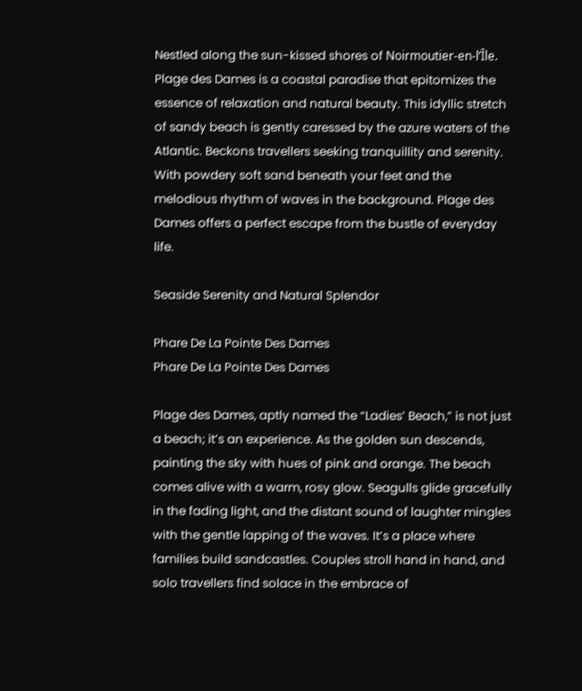Nestled along the sun-kissed shores of Noirmoutier-en-l’Île. Plage des Dames is a coastal paradise that epitomizes the essence of relaxation and natural beauty. This idyllic stretch of sandy beach is gently caressed by the azure waters of the Atlantic. Beckons travellers seeking tranquillity and serenity. With powdery soft sand beneath your feet and the melodious rhythm of waves in the background. Plage des Dames offers a perfect escape from the bustle of everyday life.

Seaside Serenity and Natural Splendor

Phare De La Pointe Des Dames
Phare De La Pointe Des Dames

Plage des Dames, aptly named the “Ladies’ Beach,” is not just a beach; it’s an experience. As the golden sun descends, painting the sky with hues of pink and orange. The beach comes alive with a warm, rosy glow. Seagulls glide gracefully in the fading light, and the distant sound of laughter mingles with the gentle lapping of the waves. It’s a place where families build sandcastles. Couples stroll hand in hand, and solo travellers find solace in the embrace of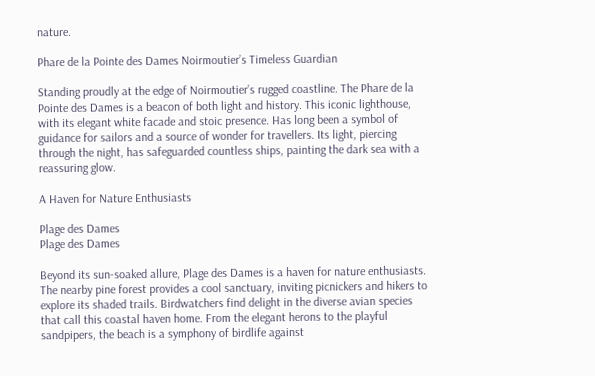nature.

Phare de la Pointe des Dames Noirmoutier’s Timeless Guardian

Standing proudly at the edge of Noirmoutier’s rugged coastline. The Phare de la Pointe des Dames is a beacon of both light and history. This iconic lighthouse, with its elegant white facade and stoic presence. Has long been a symbol of guidance for sailors and a source of wonder for travellers. Its light, piercing through the night, has safeguarded countless ships, painting the dark sea with a reassuring glow.

A Haven for Nature Enthusiasts

Plage des Dames
Plage des Dames

Beyond its sun-soaked allure, Plage des Dames is a haven for nature enthusiasts. The nearby pine forest provides a cool sanctuary, inviting picnickers and hikers to explore its shaded trails. Birdwatchers find delight in the diverse avian species that call this coastal haven home. From the elegant herons to the playful sandpipers, the beach is a symphony of birdlife against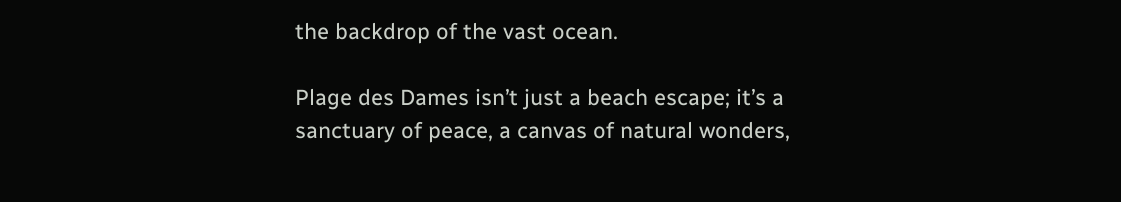the backdrop of the vast ocean.

Plage des Dames isn’t just a beach escape; it’s a sanctuary of peace, a canvas of natural wonders,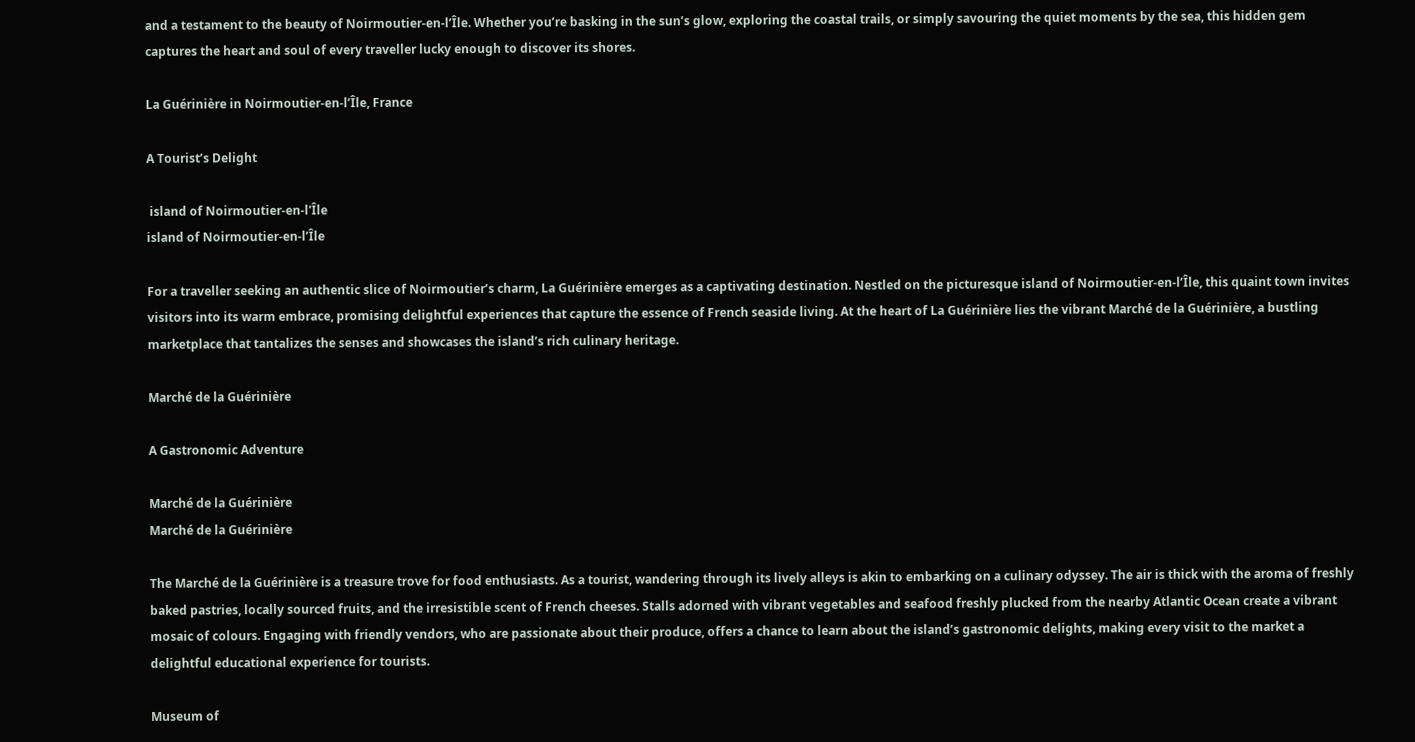and a testament to the beauty of Noirmoutier-en-l’Île. Whether you’re basking in the sun’s glow, exploring the coastal trails, or simply savouring the quiet moments by the sea, this hidden gem captures the heart and soul of every traveller lucky enough to discover its shores.

La Guérinière in Noirmoutier-en-l’Île, France

A Tourist’s Delight

 island of Noirmoutier-en-l'Île
island of Noirmoutier-en-l’Île

For a traveller seeking an authentic slice of Noirmoutier’s charm, La Guérinière emerges as a captivating destination. Nestled on the picturesque island of Noirmoutier-en-l’Île, this quaint town invites visitors into its warm embrace, promising delightful experiences that capture the essence of French seaside living. At the heart of La Guérinière lies the vibrant Marché de la Guérinière, a bustling marketplace that tantalizes the senses and showcases the island’s rich culinary heritage.

Marché de la Guérinière

A Gastronomic Adventure

Marché de la Guérinière
Marché de la Guérinière

The Marché de la Guérinière is a treasure trove for food enthusiasts. As a tourist, wandering through its lively alleys is akin to embarking on a culinary odyssey. The air is thick with the aroma of freshly baked pastries, locally sourced fruits, and the irresistible scent of French cheeses. Stalls adorned with vibrant vegetables and seafood freshly plucked from the nearby Atlantic Ocean create a vibrant mosaic of colours. Engaging with friendly vendors, who are passionate about their produce, offers a chance to learn about the island’s gastronomic delights, making every visit to the market a delightful educational experience for tourists.

Museum of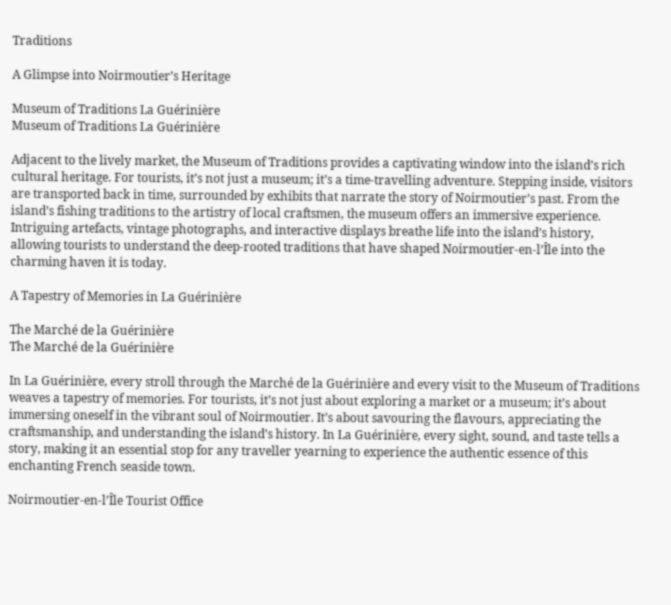Traditions

A Glimpse into Noirmoutier’s Heritage

Museum of Traditions La Guérinière
Museum of Traditions La Guérinière

Adjacent to the lively market, the Museum of Traditions provides a captivating window into the island’s rich cultural heritage. For tourists, it’s not just a museum; it’s a time-travelling adventure. Stepping inside, visitors are transported back in time, surrounded by exhibits that narrate the story of Noirmoutier’s past. From the island’s fishing traditions to the artistry of local craftsmen, the museum offers an immersive experience. Intriguing artefacts, vintage photographs, and interactive displays breathe life into the island’s history, allowing tourists to understand the deep-rooted traditions that have shaped Noirmoutier-en-l’Île into the charming haven it is today.

A Tapestry of Memories in La Guérinière

The Marché de la Guérinière
The Marché de la Guérinière

In La Guérinière, every stroll through the Marché de la Guérinière and every visit to the Museum of Traditions weaves a tapestry of memories. For tourists, it’s not just about exploring a market or a museum; it’s about immersing oneself in the vibrant soul of Noirmoutier. It’s about savouring the flavours, appreciating the craftsmanship, and understanding the island’s history. In La Guérinière, every sight, sound, and taste tells a story, making it an essential stop for any traveller yearning to experience the authentic essence of this enchanting French seaside town.

Noirmoutier-en-l’Île Tourist Office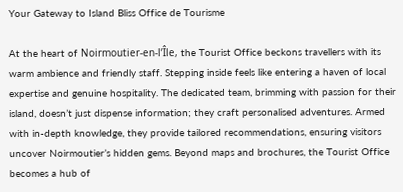Your Gateway to Island Bliss Office de Tourisme

At the heart of Noirmoutier-en-l’Île, the Tourist Office beckons travellers with its warm ambience and friendly staff. Stepping inside feels like entering a haven of local expertise and genuine hospitality. The dedicated team, brimming with passion for their island, doesn’t just dispense information; they craft personalised adventures. Armed with in-depth knowledge, they provide tailored recommendations, ensuring visitors uncover Noirmoutier’s hidden gems. Beyond maps and brochures, the Tourist Office becomes a hub of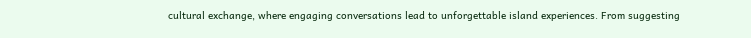cultural exchange, where engaging conversations lead to unforgettable island experiences. From suggesting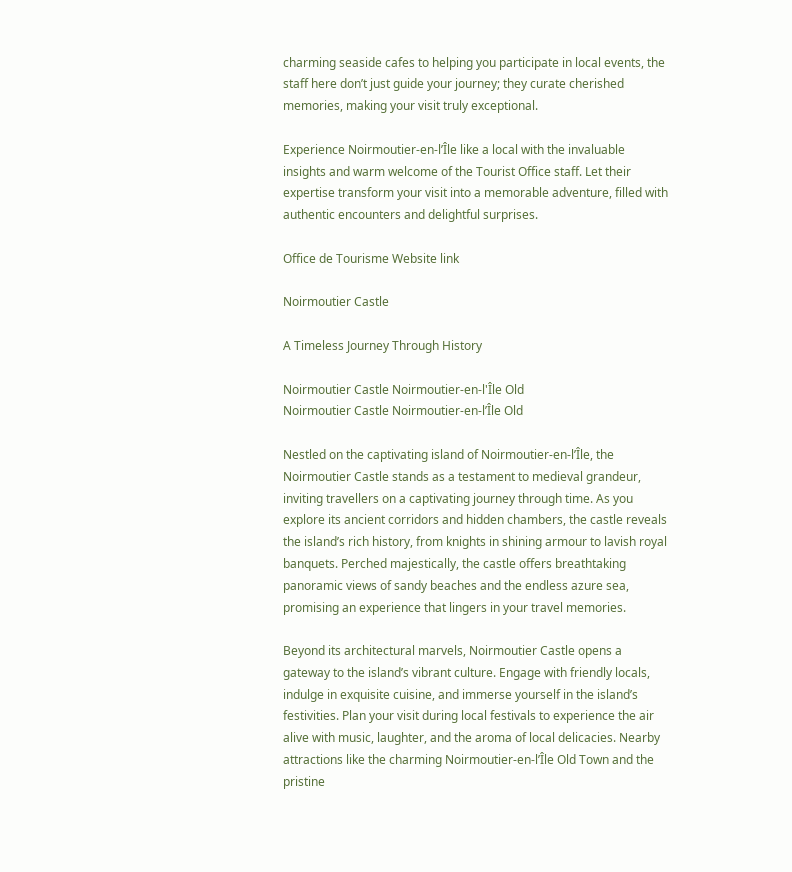charming seaside cafes to helping you participate in local events, the staff here don’t just guide your journey; they curate cherished memories, making your visit truly exceptional.

Experience Noirmoutier-en-l’Île like a local with the invaluable insights and warm welcome of the Tourist Office staff. Let their expertise transform your visit into a memorable adventure, filled with authentic encounters and delightful surprises.

Office de Tourisme Website link

Noirmoutier Castle

A Timeless Journey Through History

Noirmoutier Castle Noirmoutier-en-l'Île Old
Noirmoutier Castle Noirmoutier-en-l’Île Old

Nestled on the captivating island of Noirmoutier-en-l’Île, the Noirmoutier Castle stands as a testament to medieval grandeur, inviting travellers on a captivating journey through time. As you explore its ancient corridors and hidden chambers, the castle reveals the island’s rich history, from knights in shining armour to lavish royal banquets. Perched majestically, the castle offers breathtaking panoramic views of sandy beaches and the endless azure sea, promising an experience that lingers in your travel memories.

Beyond its architectural marvels, Noirmoutier Castle opens a gateway to the island’s vibrant culture. Engage with friendly locals, indulge in exquisite cuisine, and immerse yourself in the island’s festivities. Plan your visit during local festivals to experience the air alive with music, laughter, and the aroma of local delicacies. Nearby attractions like the charming Noirmoutier-en-l’Île Old Town and the pristine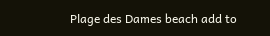Plage des Dames beach add to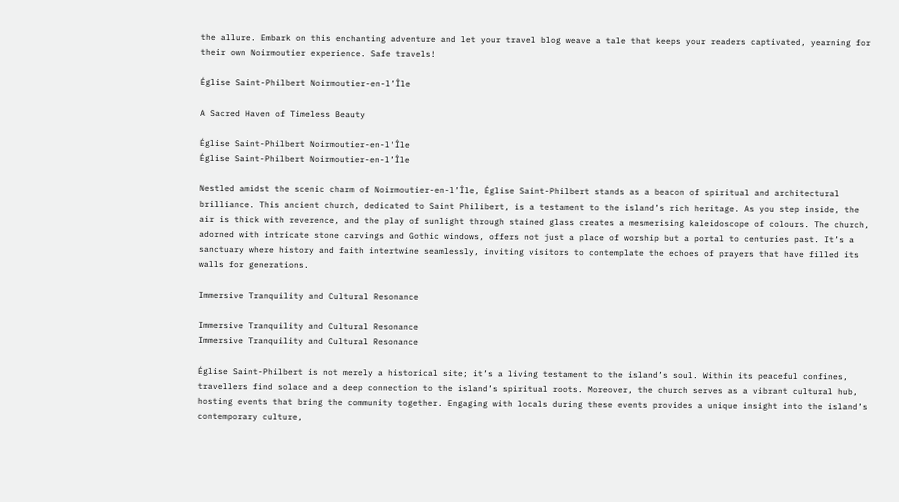the allure. Embark on this enchanting adventure and let your travel blog weave a tale that keeps your readers captivated, yearning for their own Noirmoutier experience. Safe travels!

Église Saint-Philbert Noirmoutier-en-l’Île

A Sacred Haven of Timeless Beauty

Église Saint-Philbert Noirmoutier-en-l'Île
Église Saint-Philbert Noirmoutier-en-l’Île

Nestled amidst the scenic charm of Noirmoutier-en-l’Île, Église Saint-Philbert stands as a beacon of spiritual and architectural brilliance. This ancient church, dedicated to Saint Philibert, is a testament to the island’s rich heritage. As you step inside, the air is thick with reverence, and the play of sunlight through stained glass creates a mesmerising kaleidoscope of colours. The church, adorned with intricate stone carvings and Gothic windows, offers not just a place of worship but a portal to centuries past. It’s a sanctuary where history and faith intertwine seamlessly, inviting visitors to contemplate the echoes of prayers that have filled its walls for generations.

Immersive Tranquility and Cultural Resonance

Immersive Tranquility and Cultural Resonance
Immersive Tranquility and Cultural Resonance

Église Saint-Philbert is not merely a historical site; it’s a living testament to the island’s soul. Within its peaceful confines, travellers find solace and a deep connection to the island’s spiritual roots. Moreover, the church serves as a vibrant cultural hub, hosting events that bring the community together. Engaging with locals during these events provides a unique insight into the island’s contemporary culture,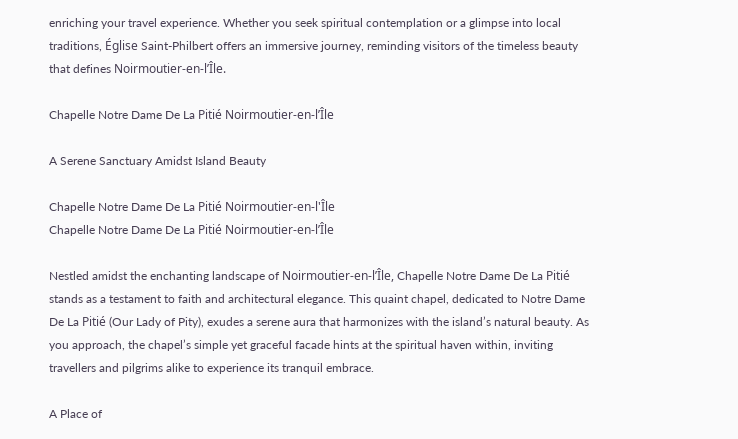enriching your travel experience. Whether you seek spiritual contemplation or a glimpse into local traditions, Église Saint-Philbert offers an immersive journey, reminding visitors of the timeless beauty that defines Noirmoutier-en-l’Île.

Chapelle Notre Dame De La Pitié Noirmoutier-en-l’Île

A Serene Sanctuary Amidst Island Beauty

Chapelle Notre Dame De La Pitié Noirmoutier-en-l'Île
Chapelle Notre Dame De La Pitié Noirmoutier-en-l’Île

Nestled amidst the enchanting landscape of Noirmoutier-en-l’Île, Chapelle Notre Dame De La Pitié stands as a testament to faith and architectural elegance. This quaint chapel, dedicated to Notre Dame De La Pitié (Our Lady of Pity), exudes a serene aura that harmonizes with the island’s natural beauty. As you approach, the chapel’s simple yet graceful facade hints at the spiritual haven within, inviting travellers and pilgrims alike to experience its tranquil embrace.

A Place of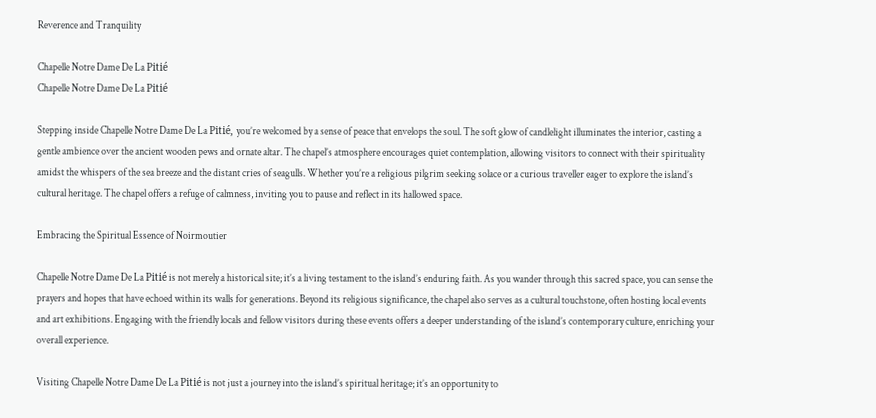Reverence and Tranquility

Chapelle Notre Dame De La Pitié
Chapelle Notre Dame De La Pitié

Stepping inside Chapelle Notre Dame De La Pitié, you’re welcomed by a sense of peace that envelops the soul. The soft glow of candlelight illuminates the interior, casting a gentle ambience over the ancient wooden pews and ornate altar. The chapel’s atmosphere encourages quiet contemplation, allowing visitors to connect with their spirituality amidst the whispers of the sea breeze and the distant cries of seagulls. Whether you’re a religious pilgrim seeking solace or a curious traveller eager to explore the island’s cultural heritage. The chapel offers a refuge of calmness, inviting you to pause and reflect in its hallowed space.

Embracing the Spiritual Essence of Noirmoutier

Chapelle Notre Dame De La Pitié is not merely a historical site; it’s a living testament to the island’s enduring faith. As you wander through this sacred space, you can sense the prayers and hopes that have echoed within its walls for generations. Beyond its religious significance, the chapel also serves as a cultural touchstone, often hosting local events and art exhibitions. Engaging with the friendly locals and fellow visitors during these events offers a deeper understanding of the island’s contemporary culture, enriching your overall experience.

Visiting Chapelle Notre Dame De La Pitié is not just a journey into the island’s spiritual heritage; it’s an opportunity to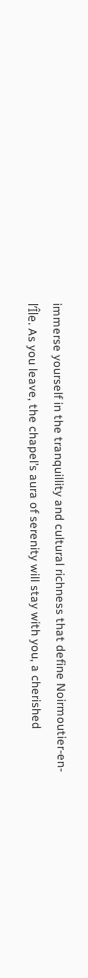immerse yourself in the tranquillity and cultural richness that define Noirmoutier-en-l’Île. As you leave, the chapel’s aura of serenity will stay with you, a cherished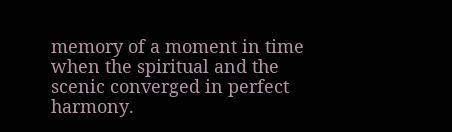memory of a moment in time when the spiritual and the scenic converged in perfect harmony.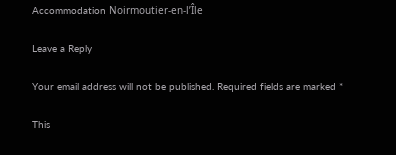Accommodation Noirmoutier-en-l’Île

Leave a Reply

Your email address will not be published. Required fields are marked *

This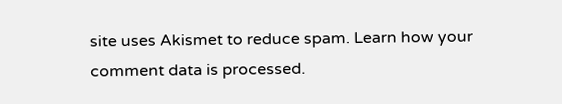site uses Akismet to reduce spam. Learn how your comment data is processed.